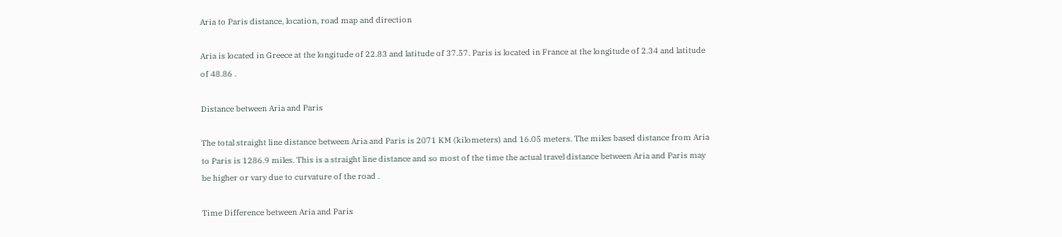Aria to Paris distance, location, road map and direction

Aria is located in Greece at the longitude of 22.83 and latitude of 37.57. Paris is located in France at the longitude of 2.34 and latitude of 48.86 .

Distance between Aria and Paris

The total straight line distance between Aria and Paris is 2071 KM (kilometers) and 16.05 meters. The miles based distance from Aria to Paris is 1286.9 miles. This is a straight line distance and so most of the time the actual travel distance between Aria and Paris may be higher or vary due to curvature of the road .

Time Difference between Aria and Paris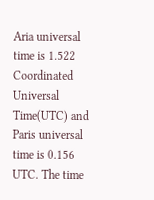Aria universal time is 1.522 Coordinated Universal Time(UTC) and Paris universal time is 0.156 UTC. The time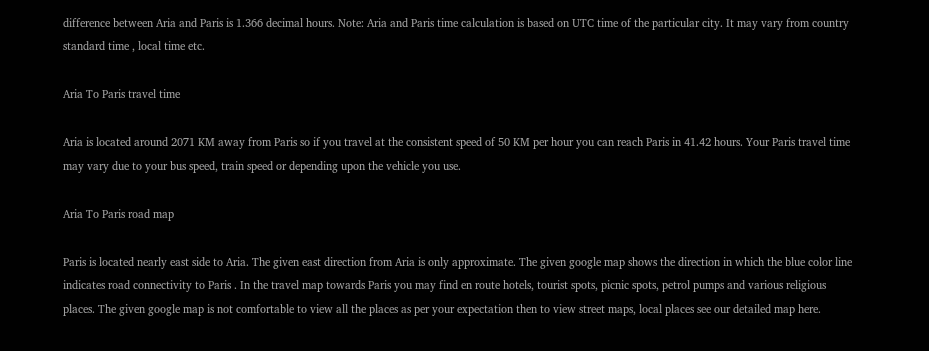difference between Aria and Paris is 1.366 decimal hours. Note: Aria and Paris time calculation is based on UTC time of the particular city. It may vary from country standard time , local time etc.

Aria To Paris travel time

Aria is located around 2071 KM away from Paris so if you travel at the consistent speed of 50 KM per hour you can reach Paris in 41.42 hours. Your Paris travel time may vary due to your bus speed, train speed or depending upon the vehicle you use.

Aria To Paris road map

Paris is located nearly east side to Aria. The given east direction from Aria is only approximate. The given google map shows the direction in which the blue color line indicates road connectivity to Paris . In the travel map towards Paris you may find en route hotels, tourist spots, picnic spots, petrol pumps and various religious places. The given google map is not comfortable to view all the places as per your expectation then to view street maps, local places see our detailed map here.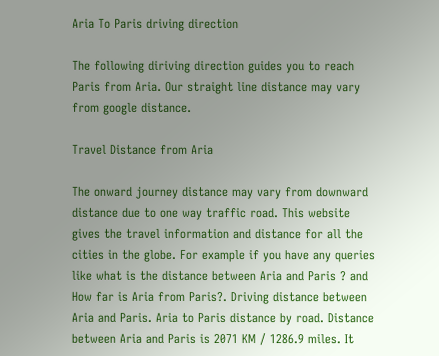Aria To Paris driving direction

The following diriving direction guides you to reach Paris from Aria. Our straight line distance may vary from google distance.

Travel Distance from Aria

The onward journey distance may vary from downward distance due to one way traffic road. This website gives the travel information and distance for all the cities in the globe. For example if you have any queries like what is the distance between Aria and Paris ? and How far is Aria from Paris?. Driving distance between Aria and Paris. Aria to Paris distance by road. Distance between Aria and Paris is 2071 KM / 1286.9 miles. It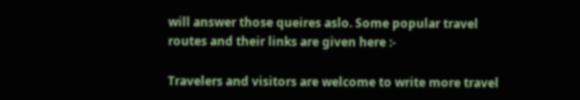will answer those queires aslo. Some popular travel routes and their links are given here :-

Travelers and visitors are welcome to write more travel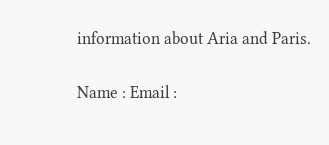information about Aria and Paris.

Name : Email :